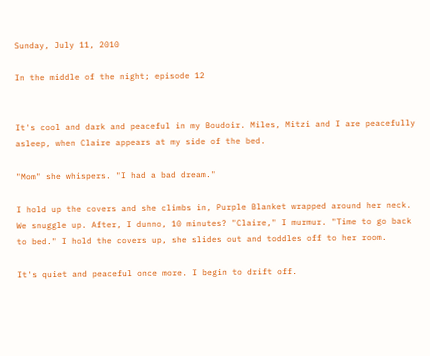Sunday, July 11, 2010

In the middle of the night; episode 12


It's cool and dark and peaceful in my Boudoir. Miles, Mitzi and I are peacefully asleep, when Claire appears at my side of the bed.

"Mom" she whispers. "I had a bad dream."

I hold up the covers and she climbs in, Purple Blanket wrapped around her neck. We snuggle up. After, I dunno, 10 minutes? "Claire," I murmur. "Time to go back to bed." I hold the covers up, she slides out and toddles off to her room.

It's quiet and peaceful once more. I begin to drift off.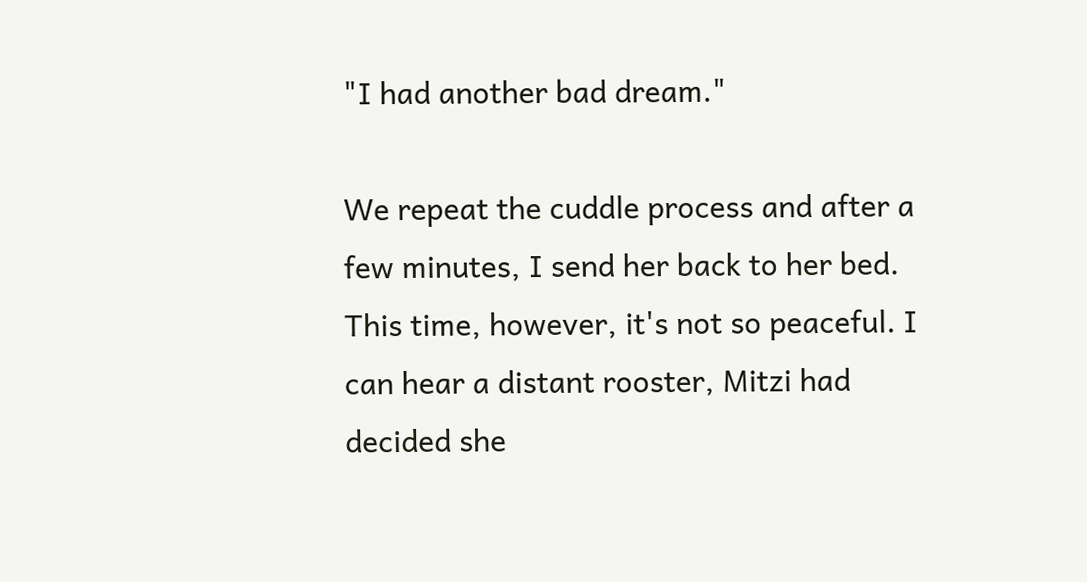"I had another bad dream."

We repeat the cuddle process and after a few minutes, I send her back to her bed. This time, however, it's not so peaceful. I can hear a distant rooster, Mitzi had decided she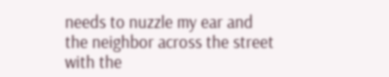needs to nuzzle my ear and the neighbor across the street with the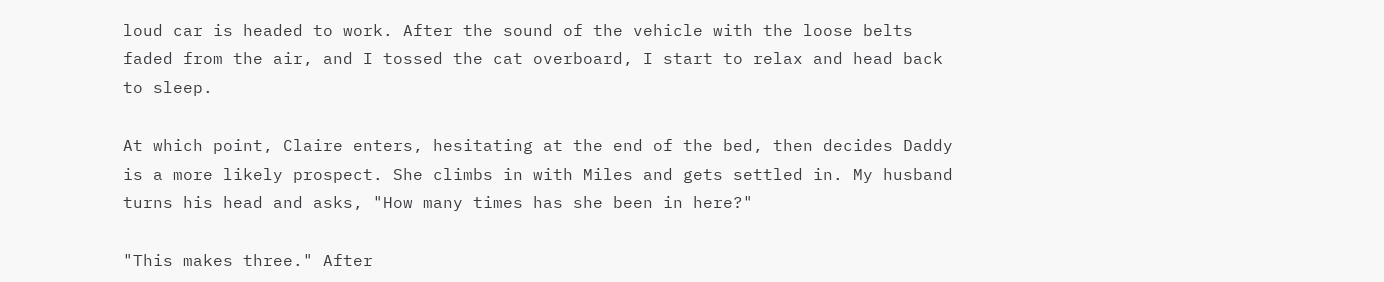loud car is headed to work. After the sound of the vehicle with the loose belts faded from the air, and I tossed the cat overboard, I start to relax and head back to sleep.

At which point, Claire enters, hesitating at the end of the bed, then decides Daddy is a more likely prospect. She climbs in with Miles and gets settled in. My husband turns his head and asks, "How many times has she been in here?"

"This makes three." After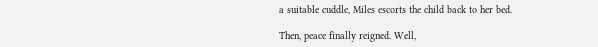a suitable cuddle, Miles escorts the child back to her bed.

Then, peace finally reigned. Well,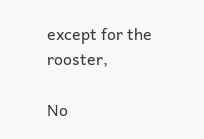except for the rooster,

No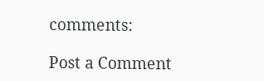comments:

Post a Comment